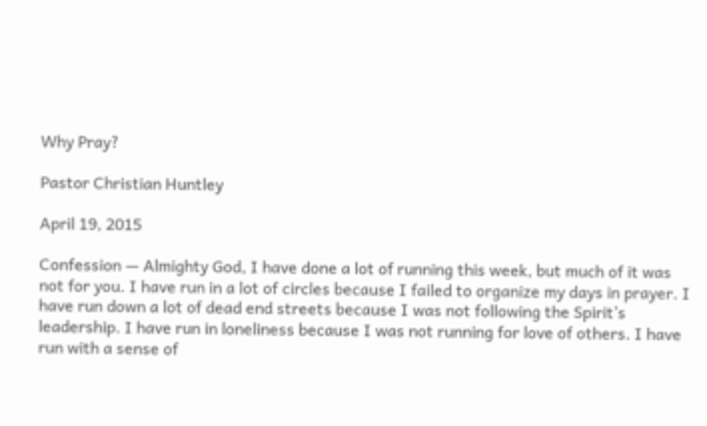Why Pray?

Pastor Christian Huntley

April 19, 2015

Confession — Almighty God, I have done a lot of running this week, but much of it was not for you. I have run in a lot of circles because I failed to organize my days in prayer. I have run down a lot of dead end streets because I was not following the Spirit’s leadership. I have run in loneliness because I was not running for love of others. I have run with a sense of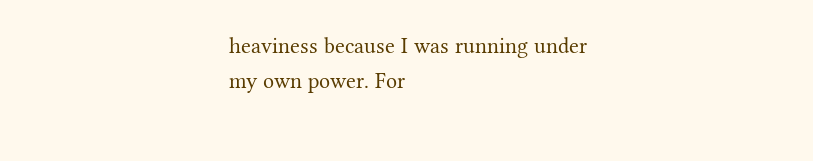heaviness because I was running under my own power. For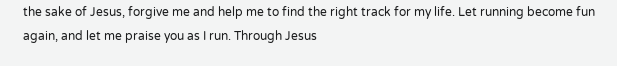the sake of Jesus, forgive me and help me to find the right track for my life. Let running become fun again, and let me praise you as I run. Through Jesus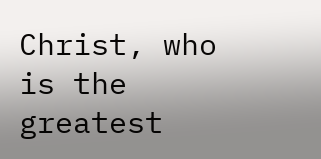Christ, who is the greatest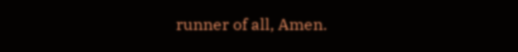runner of all, Amen.